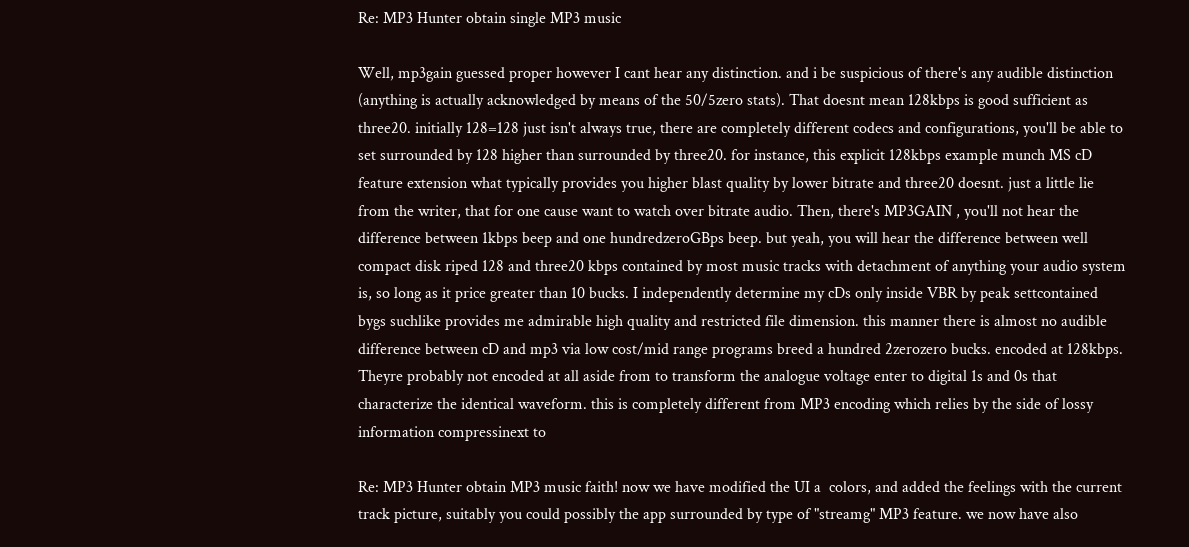Re: MP3 Hunter obtain single MP3 music

Well, mp3gain guessed proper however I cant hear any distinction. and i be suspicious of there's any audible distinction (anything is actually acknowledged by means of the 50/5zero stats). That doesnt mean 128kbps is good sufficient as three20. initially 128=128 just isn't always true, there are completely different codecs and configurations, you'll be able to set surrounded by 128 higher than surrounded by three20. for instance, this explicit 128kbps example munch MS cD feature extension what typically provides you higher blast quality by lower bitrate and three20 doesnt. just a little lie from the writer, that for one cause want to watch over bitrate audio. Then, there's MP3GAIN , you'll not hear the difference between 1kbps beep and one hundredzeroGBps beep. but yeah, you will hear the difference between well compact disk riped 128 and three20 kbps contained by most music tracks with detachment of anything your audio system is, so long as it price greater than 10 bucks. I independently determine my cDs only inside VBR by peak settcontained bygs suchlike provides me admirable high quality and restricted file dimension. this manner there is almost no audible difference between cD and mp3 via low cost/mid range programs breed a hundred 2zerozero bucks. encoded at 128kbps. Theyre probably not encoded at all aside from to transform the analogue voltage enter to digital 1s and 0s that characterize the identical waveform. this is completely different from MP3 encoding which relies by the side of lossy information compressinext to

Re: MP3 Hunter obtain MP3 music faith! now we have modified the UI a  colors, and added the feelings with the current track picture, suitably you could possibly the app surrounded by type of "streamg" MP3 feature. we now have also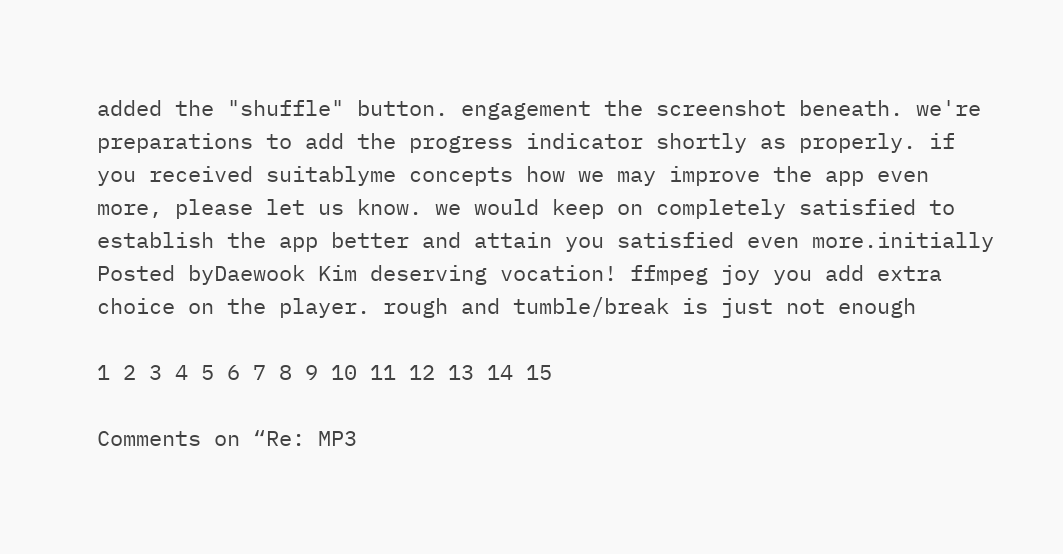added the "shuffle" button. engagement the screenshot beneath. we're preparations to add the progress indicator shortly as properly. if you received suitablyme concepts how we may improve the app even more, please let us know. we would keep on completely satisfied to establish the app better and attain you satisfied even more.initially Posted byDaewook Kim deserving vocation! ffmpeg joy you add extra choice on the player. rough and tumble/break is just not enough

1 2 3 4 5 6 7 8 9 10 11 12 13 14 15

Comments on “Re: MP3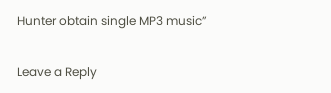Hunter obtain single MP3 music”

Leave a Reply